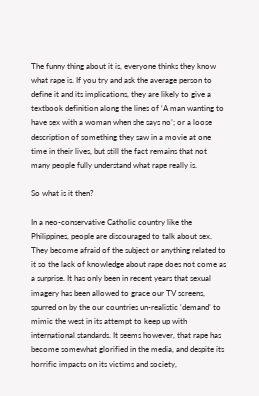The funny thing about it is, everyone thinks they know what rape is. If you try and ask the average person to define it and its implications, they are likely to give a textbook definition along the lines of ‘A man wanting to have sex with a woman when she says no’; or a loose description of something they saw in a movie at one time in their lives, but still the fact remains that not many people fully understand what rape really is.

So what is it then?

In a neo-conservative Catholic country like the Philippines, people are discouraged to talk about sex. They become afraid of the subject or anything related to it so the lack of knowledge about rape does not come as a surprise. It has only been in recent years that sexual imagery has been allowed to grace our TV screens, spurred on by the our countries un-realistic ‘demand’ to mimic the west in its attempt to keep up with international standards. It seems however, that rape has become somewhat glorified in the media, and despite its horrific impacts on its victims and society,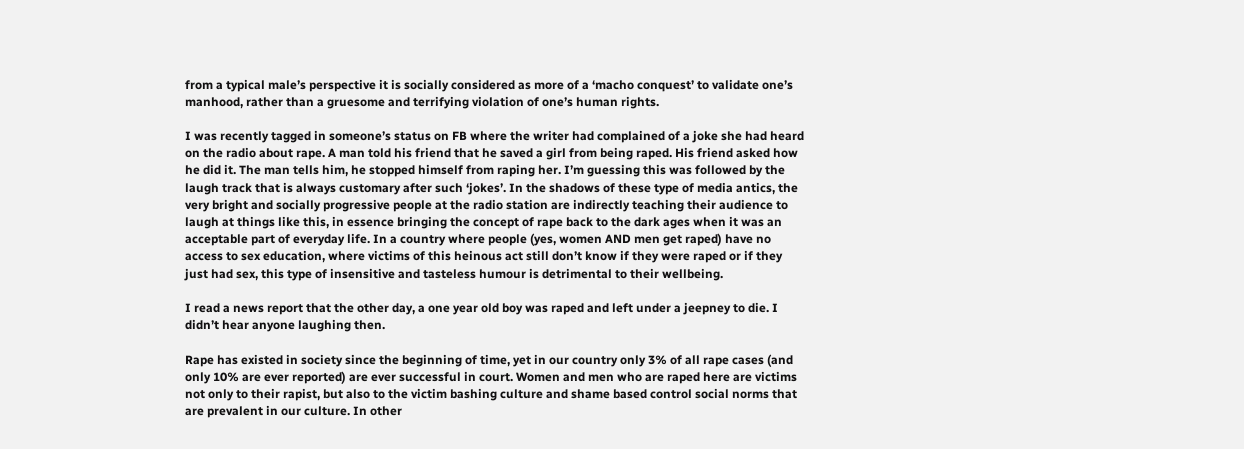from a typical male’s perspective it is socially considered as more of a ‘macho conquest’ to validate one’s manhood, rather than a gruesome and terrifying violation of one’s human rights.

I was recently tagged in someone’s status on FB where the writer had complained of a joke she had heard on the radio about rape. A man told his friend that he saved a girl from being raped. His friend asked how he did it. The man tells him, he stopped himself from raping her. I’m guessing this was followed by the laugh track that is always customary after such ‘jokes’. In the shadows of these type of media antics, the very bright and socially progressive people at the radio station are indirectly teaching their audience to laugh at things like this, in essence bringing the concept of rape back to the dark ages when it was an acceptable part of everyday life. In a country where people (yes, women AND men get raped) have no access to sex education, where victims of this heinous act still don’t know if they were raped or if they just had sex, this type of insensitive and tasteless humour is detrimental to their wellbeing.

I read a news report that the other day, a one year old boy was raped and left under a jeepney to die. I didn’t hear anyone laughing then.

Rape has existed in society since the beginning of time, yet in our country only 3% of all rape cases (and only 10% are ever reported) are ever successful in court. Women and men who are raped here are victims not only to their rapist, but also to the victim bashing culture and shame based control social norms that are prevalent in our culture. In other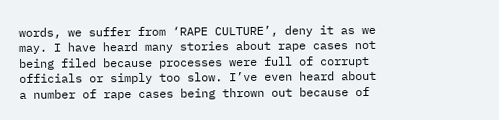words, we suffer from ‘RAPE CULTURE’, deny it as we may. I have heard many stories about rape cases not being filed because processes were full of corrupt officials or simply too slow. I’ve even heard about a number of rape cases being thrown out because of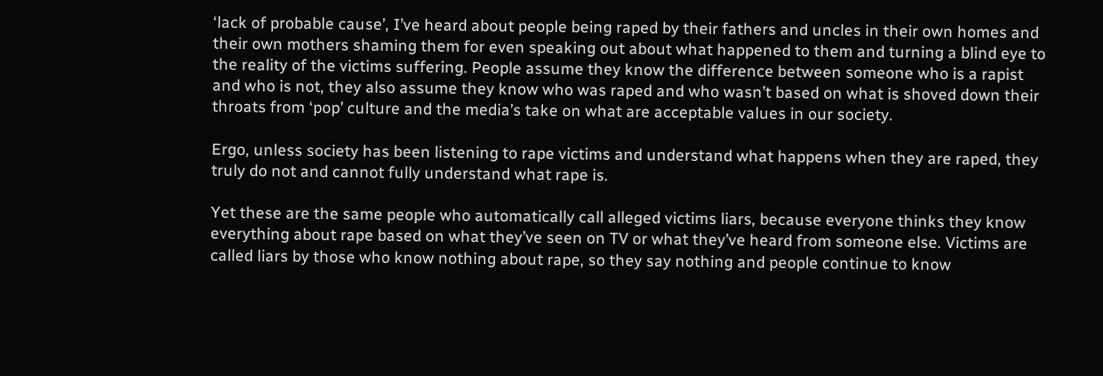‘lack of probable cause’, I’ve heard about people being raped by their fathers and uncles in their own homes and their own mothers shaming them for even speaking out about what happened to them and turning a blind eye to the reality of the victims suffering. People assume they know the difference between someone who is a rapist and who is not, they also assume they know who was raped and who wasn’t based on what is shoved down their throats from ‘pop’ culture and the media’s take on what are acceptable values in our society.

Ergo, unless society has been listening to rape victims and understand what happens when they are raped, they truly do not and cannot fully understand what rape is.

Yet these are the same people who automatically call alleged victims liars, because everyone thinks they know everything about rape based on what they’ve seen on TV or what they’ve heard from someone else. Victims are called liars by those who know nothing about rape, so they say nothing and people continue to know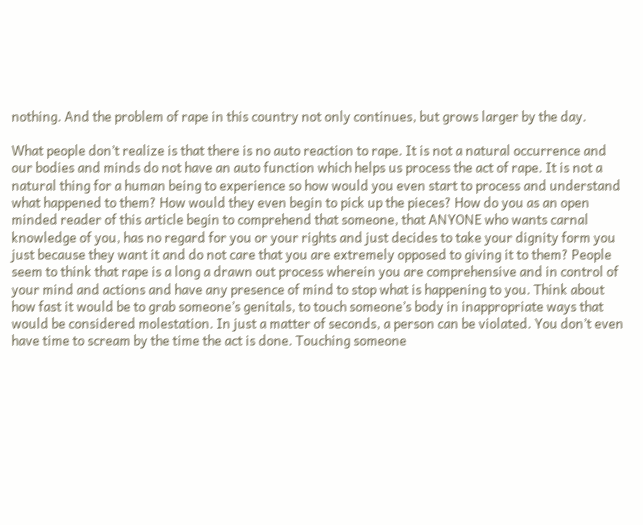nothing. And the problem of rape in this country not only continues, but grows larger by the day.

What people don’t realize is that there is no auto reaction to rape. It is not a natural occurrence and our bodies and minds do not have an auto function which helps us process the act of rape. It is not a natural thing for a human being to experience so how would you even start to process and understand what happened to them? How would they even begin to pick up the pieces? How do you as an open minded reader of this article begin to comprehend that someone, that ANYONE who wants carnal knowledge of you, has no regard for you or your rights and just decides to take your dignity form you just because they want it and do not care that you are extremely opposed to giving it to them? People seem to think that rape is a long a drawn out process wherein you are comprehensive and in control of your mind and actions and have any presence of mind to stop what is happening to you. Think about how fast it would be to grab someone’s genitals, to touch someone’s body in inappropriate ways that would be considered molestation. In just a matter of seconds, a person can be violated. You don’t even have time to scream by the time the act is done. Touching someone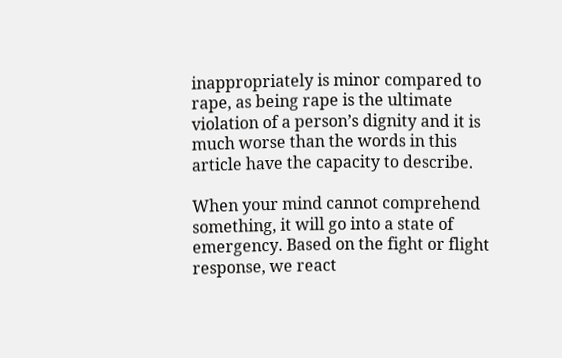inappropriately is minor compared to rape, as being rape is the ultimate violation of a person’s dignity and it is much worse than the words in this article have the capacity to describe.

When your mind cannot comprehend something, it will go into a state of emergency. Based on the fight or flight response, we react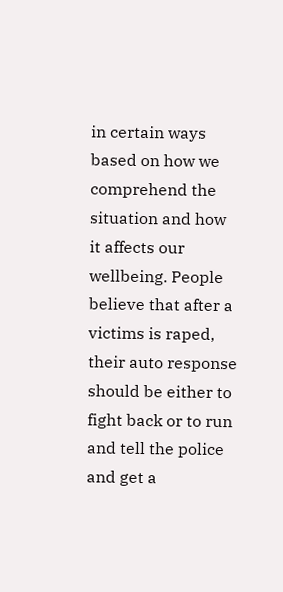in certain ways based on how we comprehend the situation and how it affects our wellbeing. People believe that after a victims is raped, their auto response should be either to fight back or to run and tell the police and get a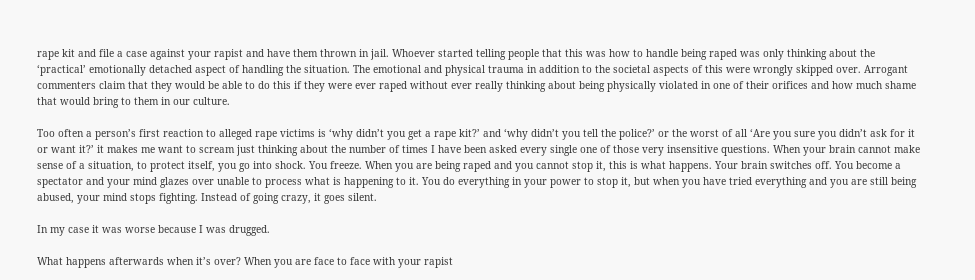rape kit and file a case against your rapist and have them thrown in jail. Whoever started telling people that this was how to handle being raped was only thinking about the ‘practical’ emotionally detached aspect of handling the situation. The emotional and physical trauma in addition to the societal aspects of this were wrongly skipped over. Arrogant commenters claim that they would be able to do this if they were ever raped without ever really thinking about being physically violated in one of their orifices and how much shame that would bring to them in our culture.

Too often a person’s first reaction to alleged rape victims is ‘why didn’t you get a rape kit?’ and ‘why didn’t you tell the police?’ or the worst of all ‘Are you sure you didn’t ask for it or want it?’ it makes me want to scream just thinking about the number of times I have been asked every single one of those very insensitive questions. When your brain cannot make sense of a situation, to protect itself, you go into shock. You freeze. When you are being raped and you cannot stop it, this is what happens. Your brain switches off. You become a spectator and your mind glazes over unable to process what is happening to it. You do everything in your power to stop it, but when you have tried everything and you are still being abused, your mind stops fighting. Instead of going crazy, it goes silent.

In my case it was worse because I was drugged.

What happens afterwards when it’s over? When you are face to face with your rapist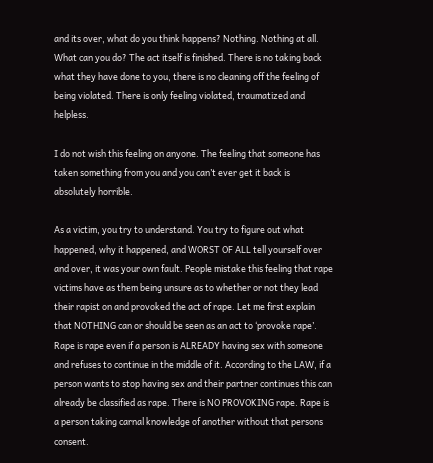and its over, what do you think happens? Nothing. Nothing at all. What can you do? The act itself is finished. There is no taking back what they have done to you, there is no cleaning off the feeling of being violated. There is only feeling violated, traumatized and helpless.

I do not wish this feeling on anyone. The feeling that someone has taken something from you and you can’t ever get it back is absolutely horrible.

As a victim, you try to understand. You try to figure out what happened, why it happened, and WORST OF ALL tell yourself over and over, it was your own fault. People mistake this feeling that rape victims have as them being unsure as to whether or not they lead their rapist on and provoked the act of rape. Let me first explain that NOTHING can or should be seen as an act to ‘provoke rape’. Rape is rape even if a person is ALREADY having sex with someone and refuses to continue in the middle of it. According to the LAW, if a person wants to stop having sex and their partner continues this can already be classified as rape. There is NO PROVOKING rape. Rape is a person taking carnal knowledge of another without that persons consent.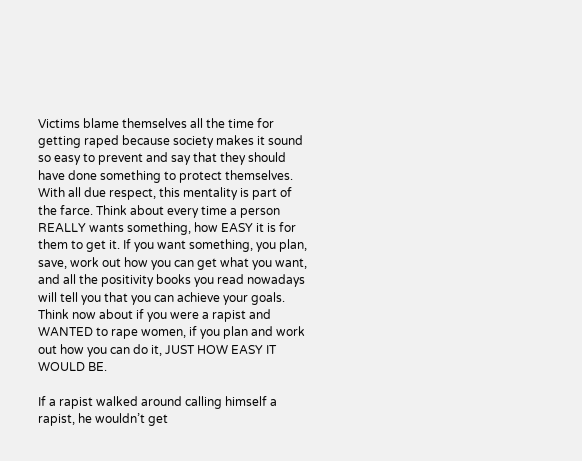Victims blame themselves all the time for getting raped because society makes it sound so easy to prevent and say that they should have done something to protect themselves. With all due respect, this mentality is part of the farce. Think about every time a person REALLY wants something, how EASY it is for them to get it. If you want something, you plan, save, work out how you can get what you want, and all the positivity books you read nowadays will tell you that you can achieve your goals. Think now about if you were a rapist and WANTED to rape women, if you plan and work out how you can do it, JUST HOW EASY IT WOULD BE.

If a rapist walked around calling himself a rapist, he wouldn’t get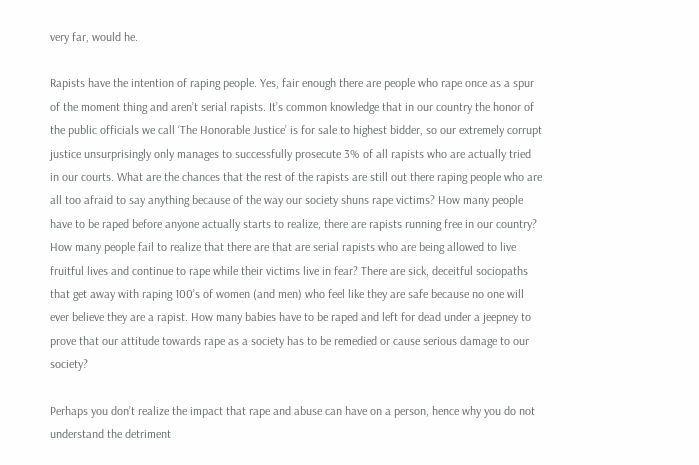very far, would he.

Rapists have the intention of raping people. Yes, fair enough there are people who rape once as a spur of the moment thing and aren’t serial rapists. It’s common knowledge that in our country the honor of the public officials we call ‘The Honorable Justice’ is for sale to highest bidder, so our extremely corrupt justice unsurprisingly only manages to successfully prosecute 3% of all rapists who are actually tried in our courts. What are the chances that the rest of the rapists are still out there raping people who are all too afraid to say anything because of the way our society shuns rape victims? How many people have to be raped before anyone actually starts to realize, there are rapists running free in our country? How many people fail to realize that there are that are serial rapists who are being allowed to live fruitful lives and continue to rape while their victims live in fear? There are sick, deceitful sociopaths that get away with raping 100’s of women (and men) who feel like they are safe because no one will ever believe they are a rapist. How many babies have to be raped and left for dead under a jeepney to prove that our attitude towards rape as a society has to be remedied or cause serious damage to our society?

Perhaps you don’t realize the impact that rape and abuse can have on a person, hence why you do not understand the detriment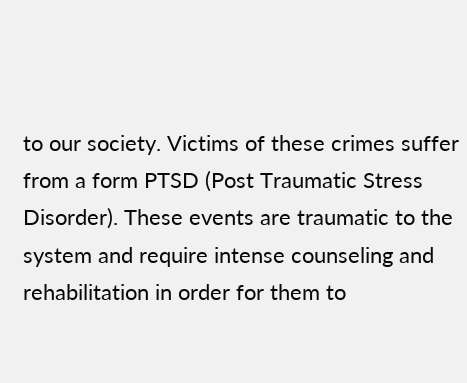to our society. Victims of these crimes suffer from a form PTSD (Post Traumatic Stress Disorder). These events are traumatic to the system and require intense counseling and rehabilitation in order for them to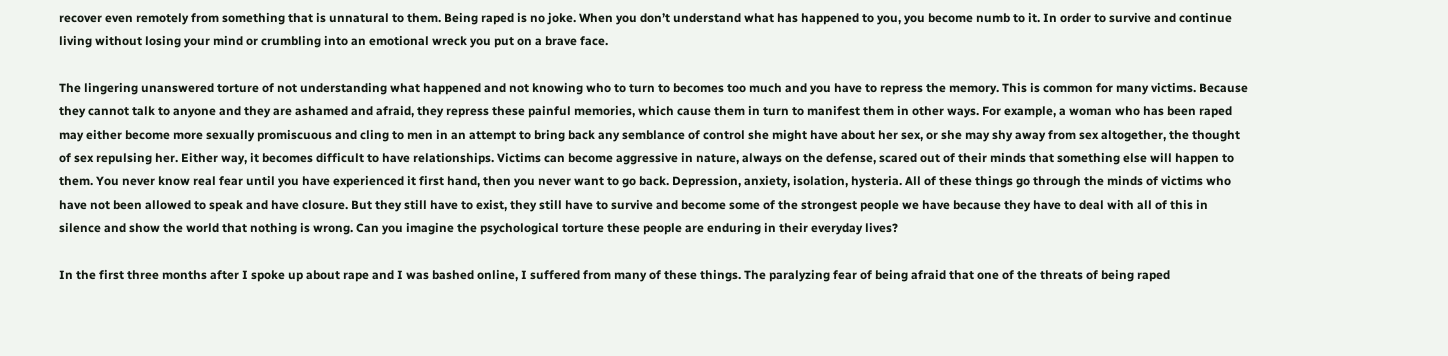recover even remotely from something that is unnatural to them. Being raped is no joke. When you don’t understand what has happened to you, you become numb to it. In order to survive and continue living without losing your mind or crumbling into an emotional wreck you put on a brave face.

The lingering unanswered torture of not understanding what happened and not knowing who to turn to becomes too much and you have to repress the memory. This is common for many victims. Because they cannot talk to anyone and they are ashamed and afraid, they repress these painful memories, which cause them in turn to manifest them in other ways. For example, a woman who has been raped may either become more sexually promiscuous and cling to men in an attempt to bring back any semblance of control she might have about her sex, or she may shy away from sex altogether, the thought of sex repulsing her. Either way, it becomes difficult to have relationships. Victims can become aggressive in nature, always on the defense, scared out of their minds that something else will happen to them. You never know real fear until you have experienced it first hand, then you never want to go back. Depression, anxiety, isolation, hysteria. All of these things go through the minds of victims who have not been allowed to speak and have closure. But they still have to exist, they still have to survive and become some of the strongest people we have because they have to deal with all of this in silence and show the world that nothing is wrong. Can you imagine the psychological torture these people are enduring in their everyday lives?

In the first three months after I spoke up about rape and I was bashed online, I suffered from many of these things. The paralyzing fear of being afraid that one of the threats of being raped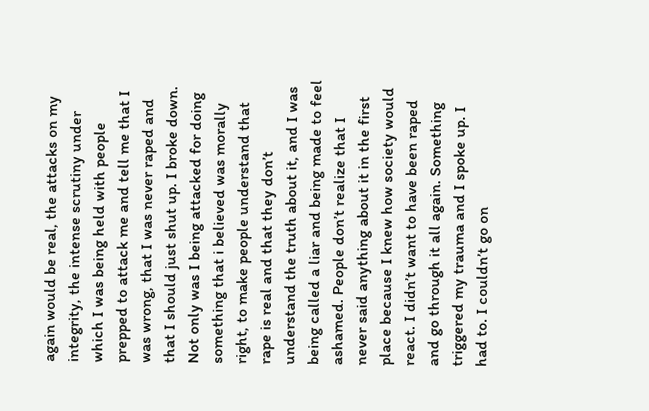again would be real, the attacks on my integrity, the intense scrutiny under which I was being held with people prepped to attack me and tell me that I was wrong, that I was never raped and that I should just shut up. I broke down. Not only was I being attacked for doing something that i believed was morally right, to make people understand that rape is real and that they don’t understand the truth about it, and I was being called a liar and being made to feel ashamed. People don’t realize that I never said anything about it in the first place because I knew how society would react. I didn’t want to have been raped and go through it all again. Something triggered my trauma and I spoke up. I had to. I couldn’t go on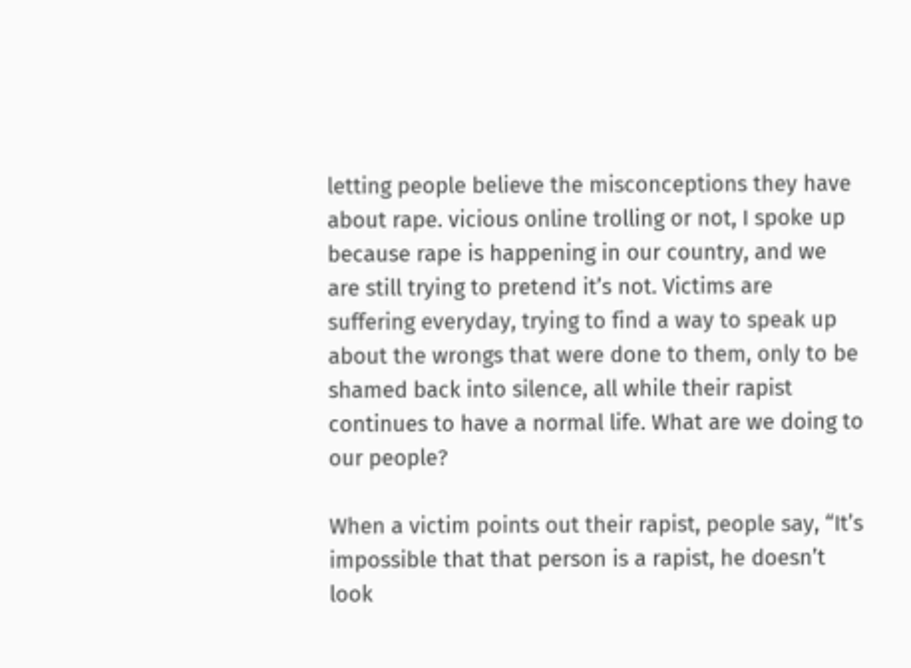letting people believe the misconceptions they have about rape. vicious online trolling or not, I spoke up because rape is happening in our country, and we are still trying to pretend it’s not. Victims are suffering everyday, trying to find a way to speak up about the wrongs that were done to them, only to be shamed back into silence, all while their rapist continues to have a normal life. What are we doing to our people?

When a victim points out their rapist, people say, “It’s impossible that that person is a rapist, he doesn’t look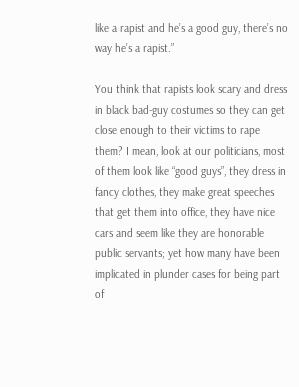like a rapist and he’s a good guy, there’s no way he’s a rapist.”

You think that rapists look scary and dress in black bad-guy costumes so they can get close enough to their victims to rape them? I mean, look at our politicians, most of them look like “good guys”, they dress in fancy clothes, they make great speeches that get them into office, they have nice cars and seem like they are honorable public servants; yet how many have been implicated in plunder cases for being part of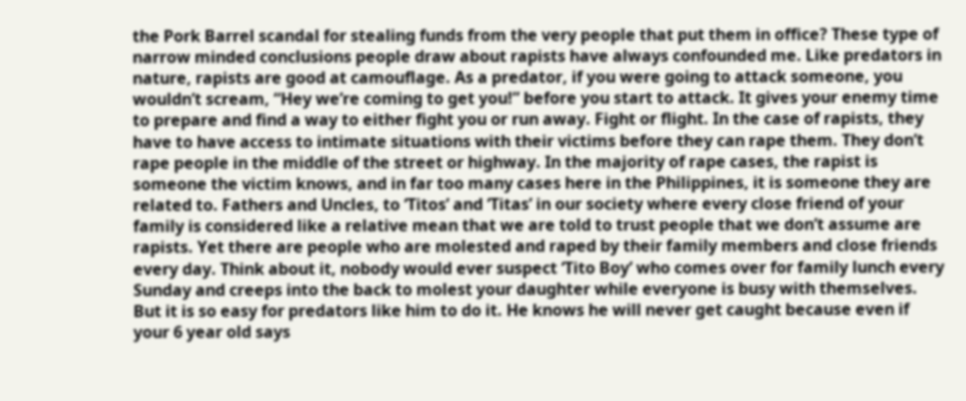the Pork Barrel scandal for stealing funds from the very people that put them in office? These type of narrow minded conclusions people draw about rapists have always confounded me. Like predators in nature, rapists are good at camouflage. As a predator, if you were going to attack someone, you wouldn’t scream, “Hey we’re coming to get you!” before you start to attack. It gives your enemy time to prepare and find a way to either fight you or run away. Fight or flight. In the case of rapists, they have to have access to intimate situations with their victims before they can rape them. They don’t rape people in the middle of the street or highway. In the majority of rape cases, the rapist is someone the victim knows, and in far too many cases here in the Philippines, it is someone they are related to. Fathers and Uncles, to ‘Titos’ and ‘Titas’ in our society where every close friend of your family is considered like a relative mean that we are told to trust people that we don’t assume are rapists. Yet there are people who are molested and raped by their family members and close friends every day. Think about it, nobody would ever suspect ‘Tito Boy’ who comes over for family lunch every Sunday and creeps into the back to molest your daughter while everyone is busy with themselves. But it is so easy for predators like him to do it. He knows he will never get caught because even if your 6 year old says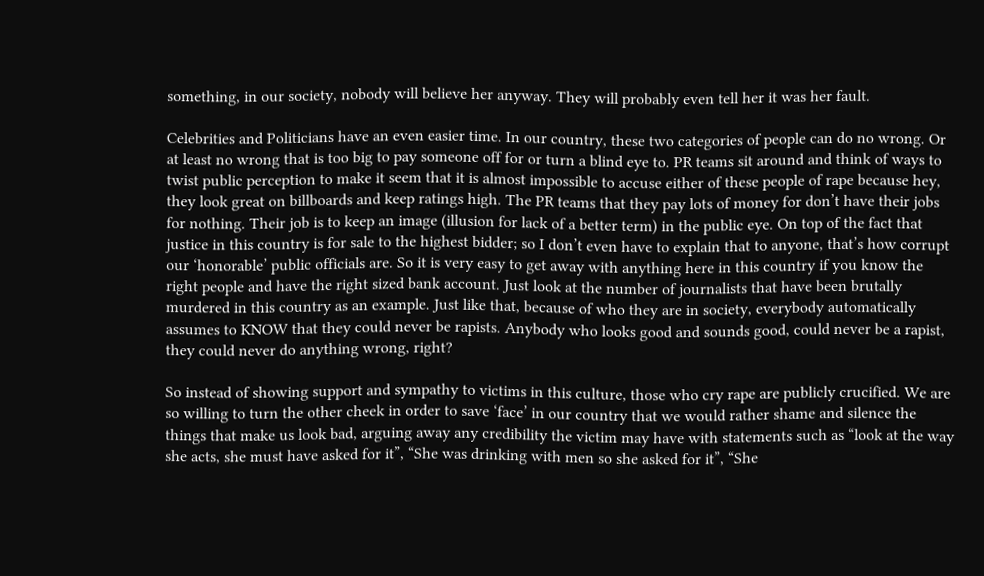something, in our society, nobody will believe her anyway. They will probably even tell her it was her fault.

Celebrities and Politicians have an even easier time. In our country, these two categories of people can do no wrong. Or at least no wrong that is too big to pay someone off for or turn a blind eye to. PR teams sit around and think of ways to twist public perception to make it seem that it is almost impossible to accuse either of these people of rape because hey, they look great on billboards and keep ratings high. The PR teams that they pay lots of money for don’t have their jobs for nothing. Their job is to keep an image (illusion for lack of a better term) in the public eye. On top of the fact that justice in this country is for sale to the highest bidder; so I don’t even have to explain that to anyone, that’s how corrupt our ‘honorable’ public officials are. So it is very easy to get away with anything here in this country if you know the right people and have the right sized bank account. Just look at the number of journalists that have been brutally murdered in this country as an example. Just like that, because of who they are in society, everybody automatically assumes to KNOW that they could never be rapists. Anybody who looks good and sounds good, could never be a rapist, they could never do anything wrong, right?

So instead of showing support and sympathy to victims in this culture, those who cry rape are publicly crucified. We are so willing to turn the other cheek in order to save ‘face’ in our country that we would rather shame and silence the things that make us look bad, arguing away any credibility the victim may have with statements such as “look at the way she acts, she must have asked for it”, “She was drinking with men so she asked for it”, “She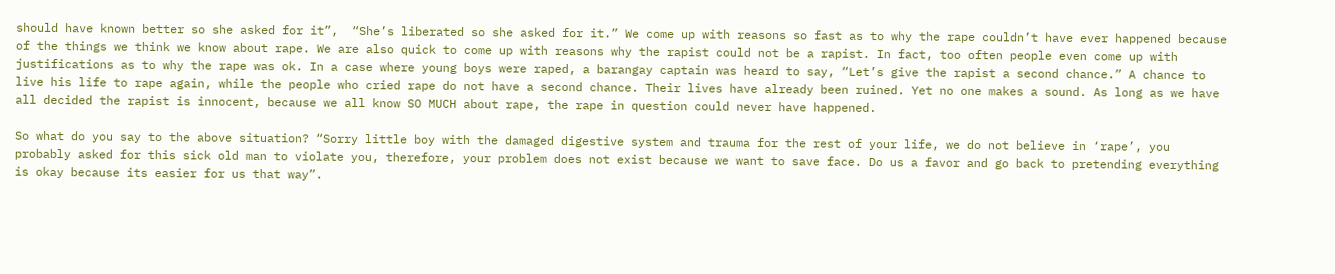should have known better so she asked for it”,  “She’s liberated so she asked for it.” We come up with reasons so fast as to why the rape couldn’t have ever happened because of the things we think we know about rape. We are also quick to come up with reasons why the rapist could not be a rapist. In fact, too often people even come up with justifications as to why the rape was ok. In a case where young boys were raped, a barangay captain was heard to say, “Let’s give the rapist a second chance.” A chance to live his life to rape again, while the people who cried rape do not have a second chance. Their lives have already been ruined. Yet no one makes a sound. As long as we have all decided the rapist is innocent, because we all know SO MUCH about rape, the rape in question could never have happened.

So what do you say to the above situation? “Sorry little boy with the damaged digestive system and trauma for the rest of your life, we do not believe in ‘rape’, you probably asked for this sick old man to violate you, therefore, your problem does not exist because we want to save face. Do us a favor and go back to pretending everything is okay because its easier for us that way”.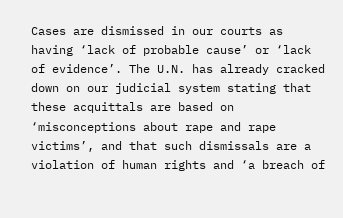Cases are dismissed in our courts as having ‘lack of probable cause’ or ‘lack of evidence’. The U.N. has already cracked down on our judicial system stating that these acquittals are based on ‘misconceptions about rape and rape victims’, and that such dismissals are a violation of human rights and ‘a breach of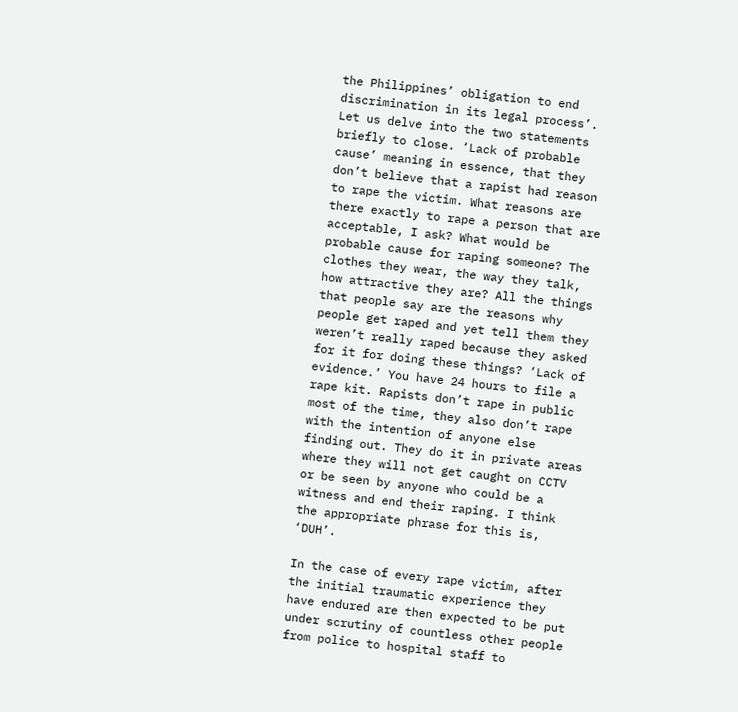the Philippines’ obligation to end discrimination in its legal process’. Let us delve into the two statements briefly to close. ‘Lack of probable cause’ meaning in essence, that they don’t believe that a rapist had reason to rape the victim. What reasons are there exactly to rape a person that are acceptable, I ask? What would be probable cause for raping someone? The clothes they wear, the way they talk, how attractive they are? All the things that people say are the reasons why people get raped and yet tell them they weren’t really raped because they asked for it for doing these things? ‘Lack of evidence.’ You have 24 hours to file a rape kit. Rapists don’t rape in public most of the time, they also don’t rape with the intention of anyone else finding out. They do it in private areas where they will not get caught on CCTV or be seen by anyone who could be a witness and end their raping. I think the appropriate phrase for this is, ‘DUH’.

In the case of every rape victim, after the initial traumatic experience they have endured are then expected to be put under scrutiny of countless other people from police to hospital staff to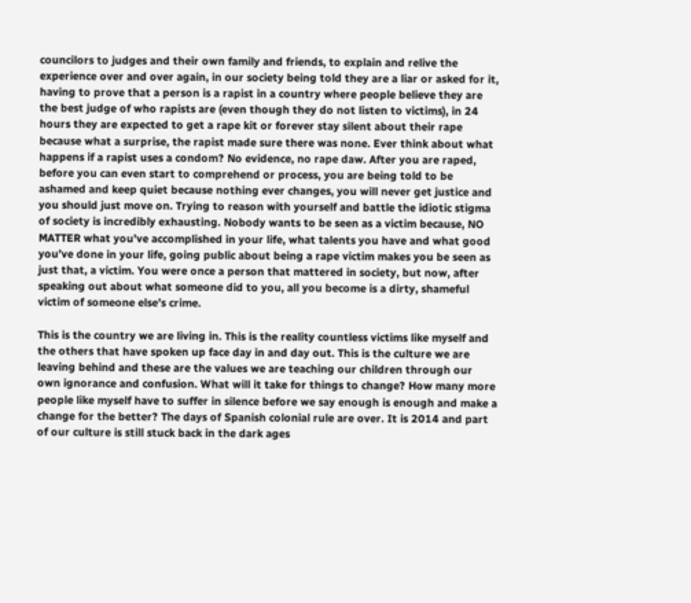councilors to judges and their own family and friends, to explain and relive the experience over and over again, in our society being told they are a liar or asked for it,  having to prove that a person is a rapist in a country where people believe they are the best judge of who rapists are (even though they do not listen to victims), in 24 hours they are expected to get a rape kit or forever stay silent about their rape because what a surprise, the rapist made sure there was none. Ever think about what happens if a rapist uses a condom? No evidence, no rape daw. After you are raped, before you can even start to comprehend or process, you are being told to be ashamed and keep quiet because nothing ever changes, you will never get justice and you should just move on. Trying to reason with yourself and battle the idiotic stigma of society is incredibly exhausting. Nobody wants to be seen as a victim because, NO MATTER what you’ve accomplished in your life, what talents you have and what good you’ve done in your life, going public about being a rape victim makes you be seen as just that, a victim. You were once a person that mattered in society, but now, after speaking out about what someone did to you, all you become is a dirty, shameful victim of someone else’s crime.

This is the country we are living in. This is the reality countless victims like myself and the others that have spoken up face day in and day out. This is the culture we are leaving behind and these are the values we are teaching our children through our own ignorance and confusion. What will it take for things to change? How many more people like myself have to suffer in silence before we say enough is enough and make a change for the better? The days of Spanish colonial rule are over. It is 2014 and part of our culture is still stuck back in the dark ages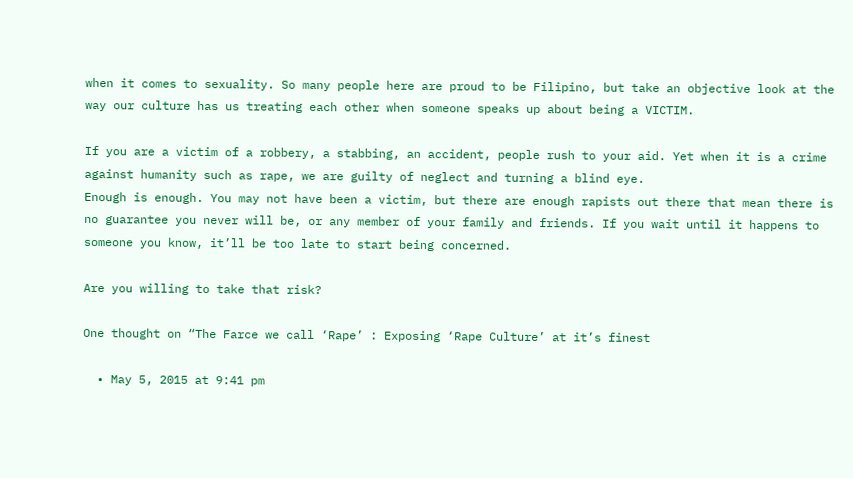when it comes to sexuality. So many people here are proud to be Filipino, but take an objective look at the way our culture has us treating each other when someone speaks up about being a VICTIM.

If you are a victim of a robbery, a stabbing, an accident, people rush to your aid. Yet when it is a crime against humanity such as rape, we are guilty of neglect and turning a blind eye.
Enough is enough. You may not have been a victim, but there are enough rapists out there that mean there is no guarantee you never will be, or any member of your family and friends. If you wait until it happens to someone you know, it’ll be too late to start being concerned.

Are you willing to take that risk?

One thought on “The Farce we call ‘Rape’ : Exposing ‘Rape Culture’ at it’s finest

  • May 5, 2015 at 9:41 pm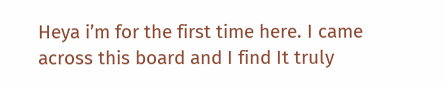Heya i’m for the first time here. I came across this board and I find It truly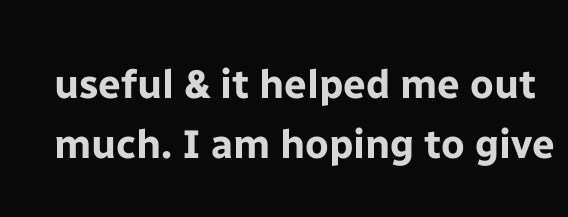useful & it helped me out much. I am hoping to give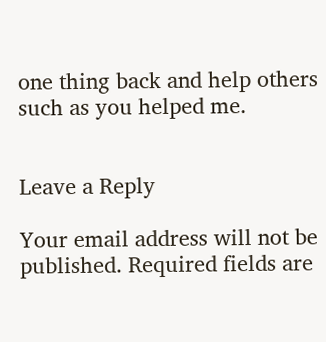one thing back and help others such as you helped me.


Leave a Reply

Your email address will not be published. Required fields are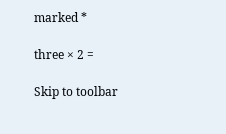marked *

three × 2 =

Skip to toolbar